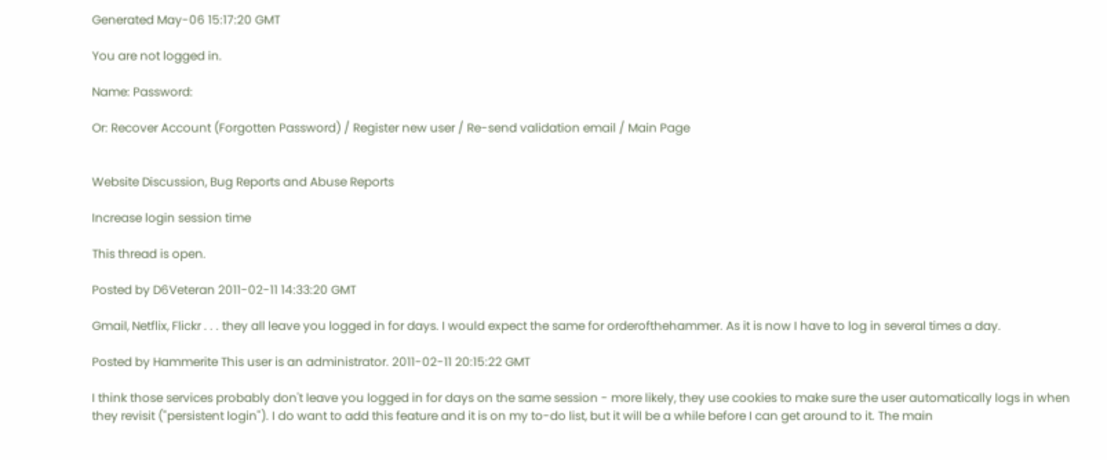Generated May-06 15:17:20 GMT

You are not logged in.

Name: Password:

Or: Recover Account (Forgotten Password) / Register new user / Re-send validation email / Main Page


Website Discussion, Bug Reports and Abuse Reports

Increase login session time

This thread is open.

Posted by D6Veteran 2011-02-11 14:33:20 GMT

Gmail, Netflix, Flickr . . . they all leave you logged in for days. I would expect the same for orderofthehammer. As it is now I have to log in several times a day.

Posted by Hammerite This user is an administrator. 2011-02-11 20:15:22 GMT

I think those services probably don't leave you logged in for days on the same session - more likely, they use cookies to make sure the user automatically logs in when they revisit ("persistent login"). I do want to add this feature and it is on my to-do list, but it will be a while before I can get around to it. The main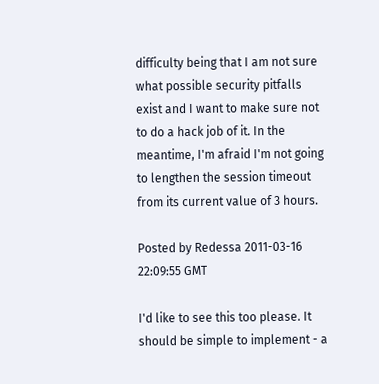difficulty being that I am not sure what possible security pitfalls exist and I want to make sure not to do a hack job of it. In the meantime, I'm afraid I'm not going to lengthen the session timeout from its current value of 3 hours.

Posted by Redessa 2011-03-16 22:09:55 GMT

I'd like to see this too please. It should be simple to implement - a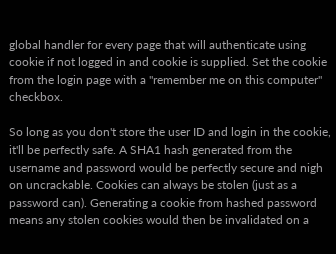global handler for every page that will authenticate using cookie if not logged in and cookie is supplied. Set the cookie from the login page with a "remember me on this computer" checkbox.

So long as you don't store the user ID and login in the cookie, it'll be perfectly safe. A SHA1 hash generated from the username and password would be perfectly secure and nigh on uncrackable. Cookies can always be stolen (just as a password can). Generating a cookie from hashed password means any stolen cookies would then be invalidated on a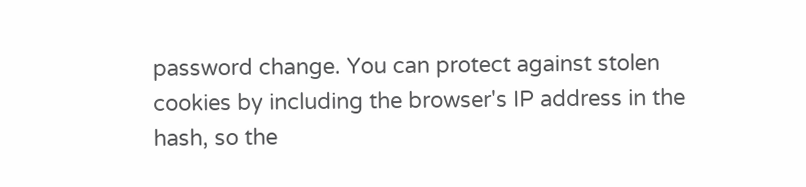password change. You can protect against stolen cookies by including the browser's IP address in the hash, so the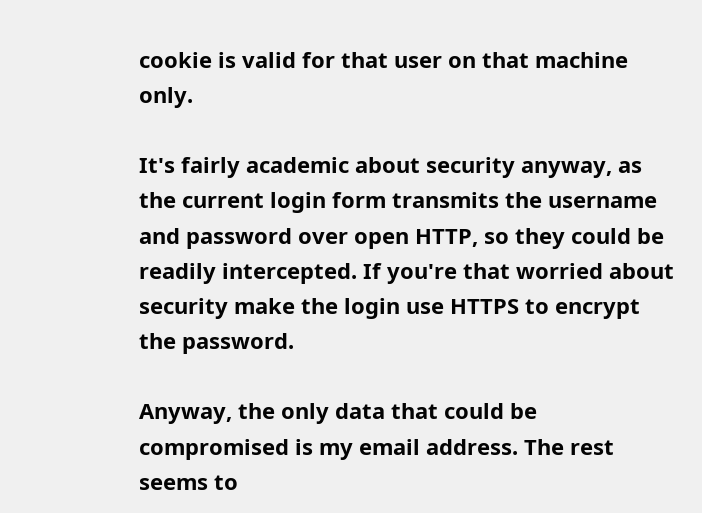cookie is valid for that user on that machine only.

It's fairly academic about security anyway, as the current login form transmits the username and password over open HTTP, so they could be readily intercepted. If you're that worried about security make the login use HTTPS to encrypt the password.

Anyway, the only data that could be compromised is my email address. The rest seems to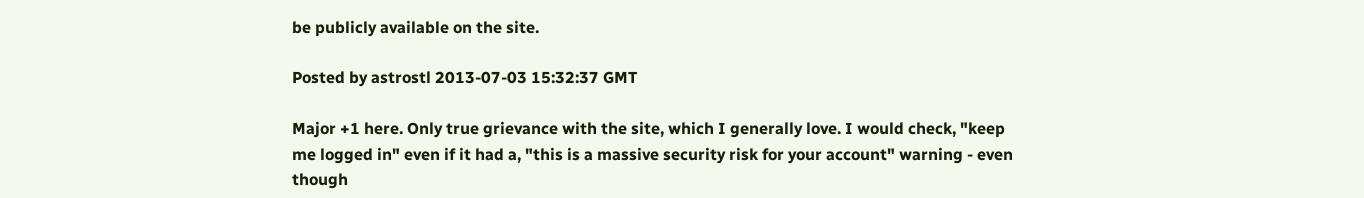be publicly available on the site.

Posted by astrostl 2013-07-03 15:32:37 GMT

Major +1 here. Only true grievance with the site, which I generally love. I would check, "keep me logged in" even if it had a, "this is a massive security risk for your account" warning - even though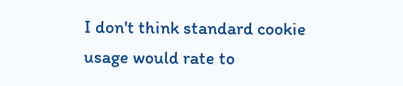I don't think standard cookie usage would rate to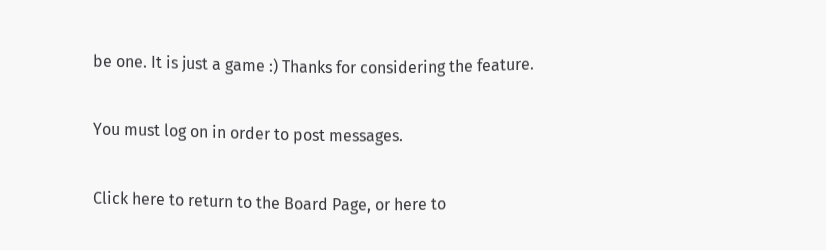be one. It is just a game :) Thanks for considering the feature.

You must log on in order to post messages.

Click here to return to the Board Page, or here to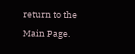return to the Main Page.